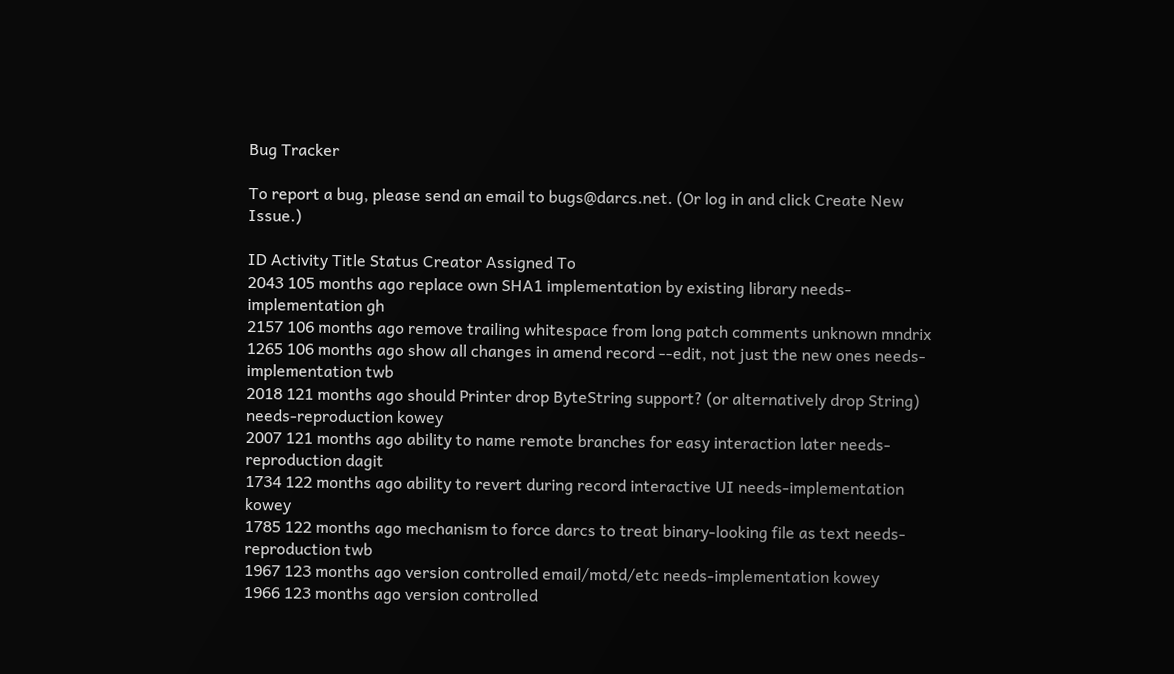Bug Tracker

To report a bug, please send an email to bugs@darcs.net. (Or log in and click Create New Issue.)

ID Activity Title Status Creator Assigned To
2043 105 months ago replace own SHA1 implementation by existing library needs-implementation gh
2157 106 months ago remove trailing whitespace from long patch comments unknown mndrix
1265 106 months ago show all changes in amend record --edit, not just the new ones needs-implementation twb
2018 121 months ago should Printer drop ByteString support? (or alternatively drop String) needs-reproduction kowey
2007 121 months ago ability to name remote branches for easy interaction later needs-reproduction dagit
1734 122 months ago ability to revert during record interactive UI needs-implementation kowey
1785 122 months ago mechanism to force darcs to treat binary-looking file as text needs-reproduction twb
1967 123 months ago version controlled email/motd/etc needs-implementation kowey
1966 123 months ago version controlled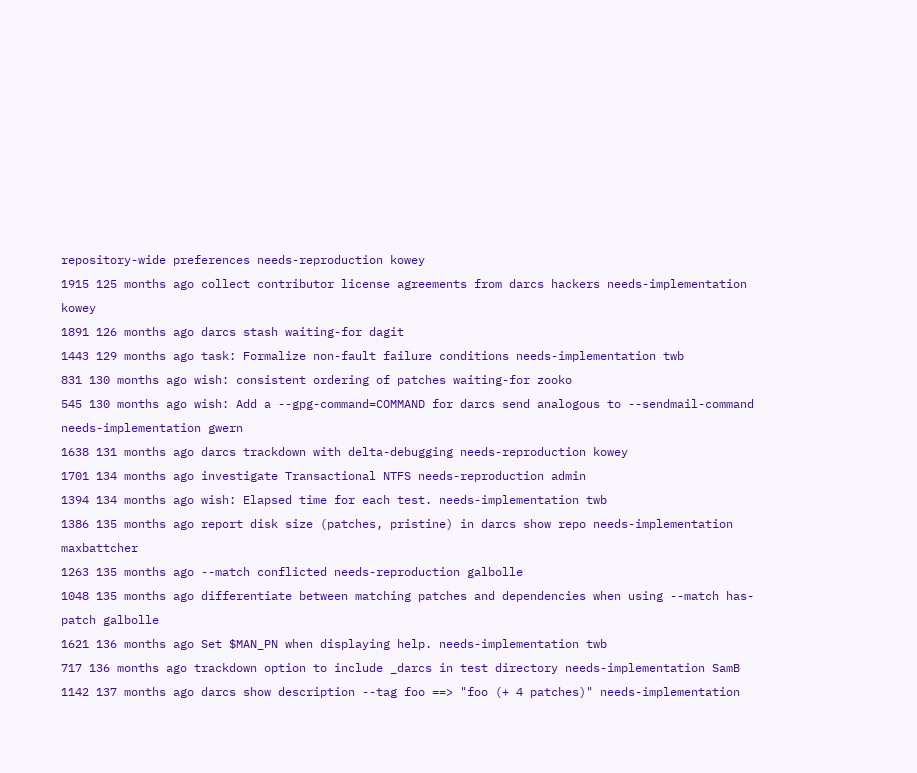repository-wide preferences needs-reproduction kowey
1915 125 months ago collect contributor license agreements from darcs hackers needs-implementation kowey
1891 126 months ago darcs stash waiting-for dagit
1443 129 months ago task: Formalize non-fault failure conditions needs-implementation twb
831 130 months ago wish: consistent ordering of patches waiting-for zooko
545 130 months ago wish: Add a --gpg-command=COMMAND for darcs send analogous to --sendmail-command needs-implementation gwern
1638 131 months ago darcs trackdown with delta-debugging needs-reproduction kowey
1701 134 months ago investigate Transactional NTFS needs-reproduction admin
1394 134 months ago wish: Elapsed time for each test. needs-implementation twb
1386 135 months ago report disk size (patches, pristine) in darcs show repo needs-implementation maxbattcher
1263 135 months ago --match conflicted needs-reproduction galbolle
1048 135 months ago differentiate between matching patches and dependencies when using --match has-patch galbolle
1621 136 months ago Set $MAN_PN when displaying help. needs-implementation twb
717 136 months ago trackdown option to include _darcs in test directory needs-implementation SamB
1142 137 months ago darcs show description --tag foo ==> "foo (+ 4 patches)" needs-implementation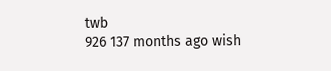twb
926 137 months ago wish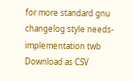for more standard gnu changelog style needs-implementation twb
Download as CSV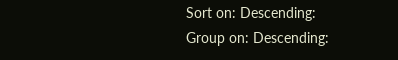Sort on: Descending:
Group on: Descending: